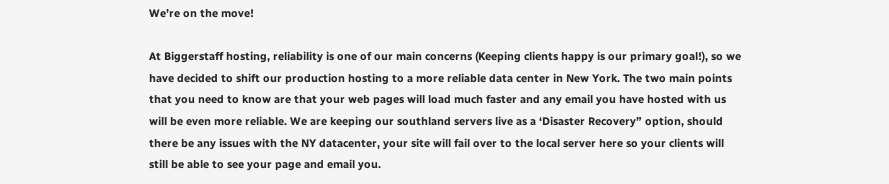We’re on the move!

At Biggerstaff hosting, reliability is one of our main concerns (Keeping clients happy is our primary goal!), so we have decided to shift our production hosting to a more reliable data center in New York. The two main points that you need to know are that your web pages will load much faster and any email you have hosted with us will be even more reliable. We are keeping our southland servers live as a ‘Disaster Recovery” option, should there be any issues with the NY datacenter, your site will fail over to the local server here so your clients will still be able to see your page and email you.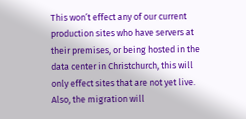This won’t effect any of our current production sites who have servers at their premises, or being hosted in the data center in Christchurch, this will only effect sites that are not yet live. Also, the migration will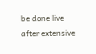be done live after extensive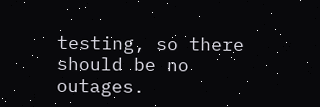testing, so there should be no outages.